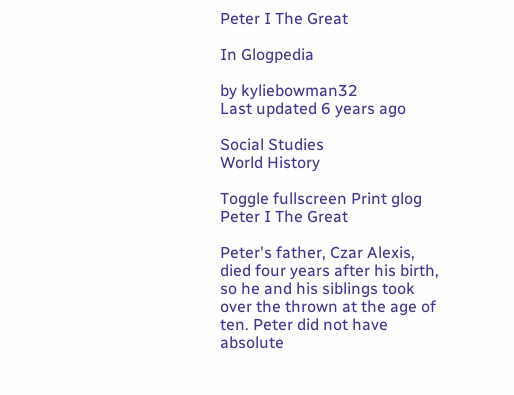Peter I The Great

In Glogpedia

by kyliebowman32
Last updated 6 years ago

Social Studies
World History

Toggle fullscreen Print glog
Peter I The Great

Peter's father, Czar Alexis, died four years after his birth, so he and his siblings took over the thrown at the age of ten. Peter did not have absolute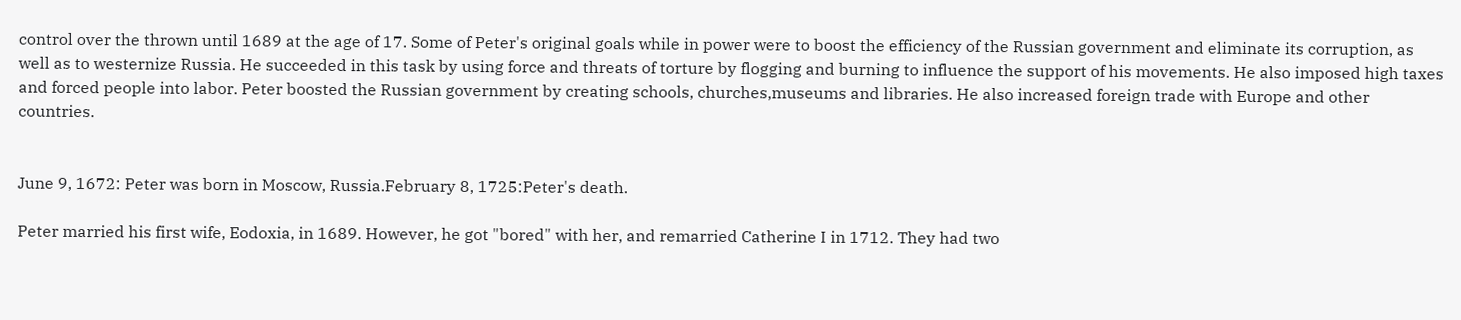control over the thrown until 1689 at the age of 17. Some of Peter's original goals while in power were to boost the efficiency of the Russian government and eliminate its corruption, as well as to westernize Russia. He succeeded in this task by using force and threats of torture by flogging and burning to influence the support of his movements. He also imposed high taxes and forced people into labor. Peter boosted the Russian government by creating schools, churches,museums and libraries. He also increased foreign trade with Europe and other countries.


June 9, 1672: Peter was born in Moscow, Russia.February 8, 1725:Peter's death.

Peter married his first wife, Eodoxia, in 1689. However, he got "bored" with her, and remarried Catherine I in 1712. They had two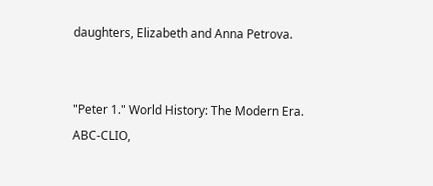daughters, Elizabeth and Anna Petrova.


"Peter 1." World History: The Modern Era. ABC-CLIO,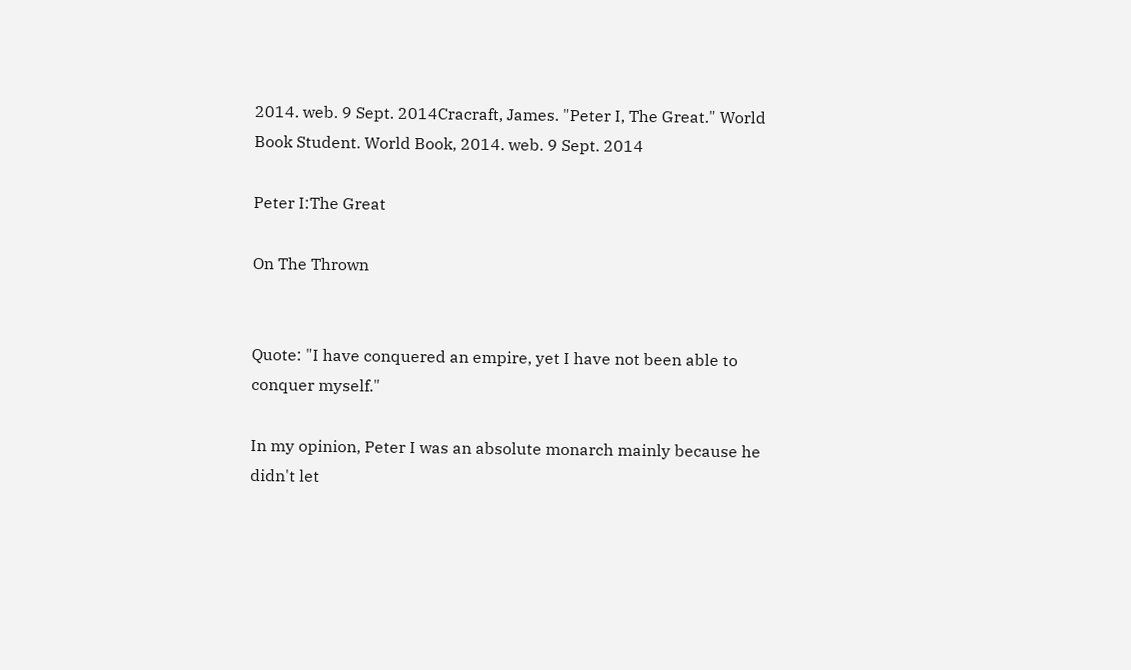2014. web. 9 Sept. 2014Cracraft, James. "Peter I, The Great." World Book Student. World Book, 2014. web. 9 Sept. 2014

Peter I:The Great

On The Thrown


Quote: "I have conquered an empire, yet I have not been able to conquer myself."

In my opinion, Peter I was an absolute monarch mainly because he didn't let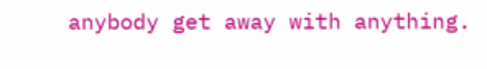anybody get away with anything.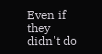Even if they didn't do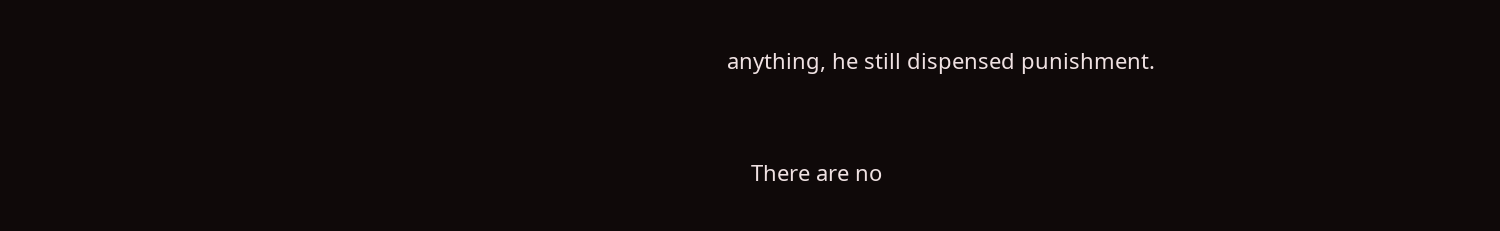anything, he still dispensed punishment.


    There are no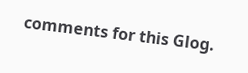comments for this Glog.